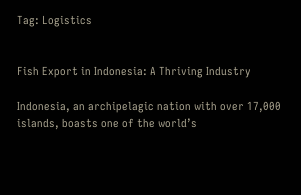Tag: Logistics


Fish Export in Indonesia: A Thriving Industry

Indonesia, an archipelagic nation with over 17,000 islands, boasts one of the world’s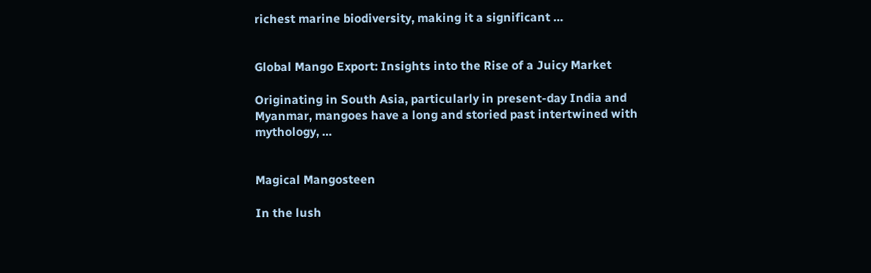richest marine biodiversity, making it a significant …


Global Mango Export: Insights into the Rise of a Juicy Market

Originating in South Asia, particularly in present-day India and Myanmar, mangoes have a long and storied past intertwined with mythology, …


Magical Mangosteen

In the lush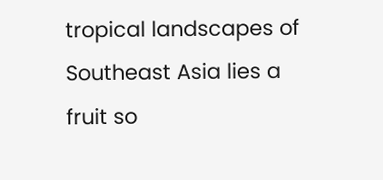tropical landscapes of Southeast Asia lies a fruit so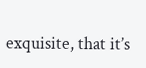exquisite, that it’s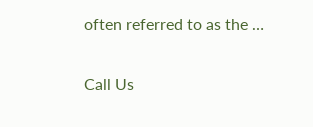often referred to as the …

Call Us